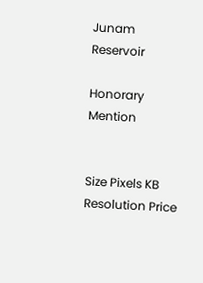Junam Reservoir

Honorary Mention


Size Pixels KB Resolution Price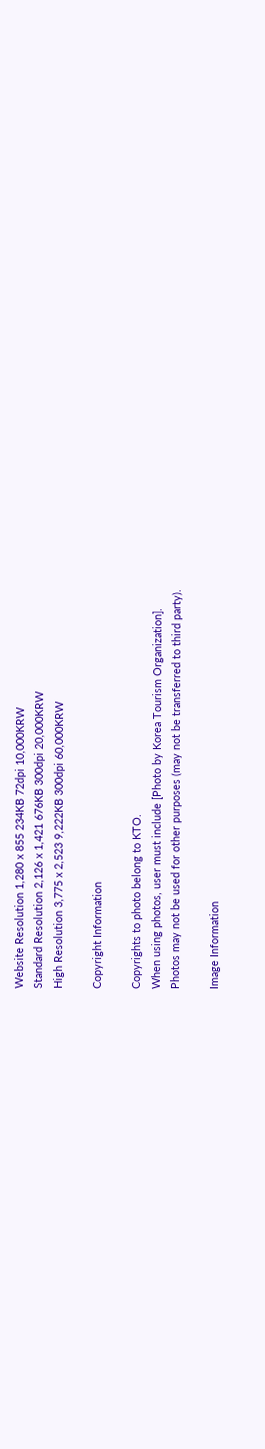Website Resolution 1,280 x 855 234KB 72dpi 10,000KRW
Standard Resolution 2,126 x 1,421 676KB 300dpi 20,000KRW
High Resolution 3,775 x 2,523 9,222KB 300dpi 60,000KRW

Copyright Information

Copyrights to photo belong to KTO.
When using photos, user must include [Photo by Korea Tourism Organization].
Photos may not be used for other purposes (may not be transferred to third party).

Image Information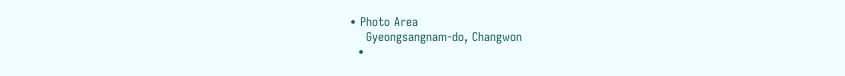• Photo Area
    Gyeongsangnam-do, Changwon
  •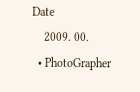Date
    2009. 00.
  • PhotoGrapher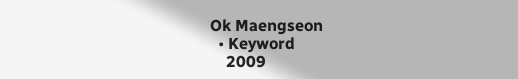Ok Maengseon
  • Keyword
    2009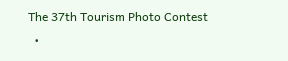The 37th Tourism Photo Contest
  •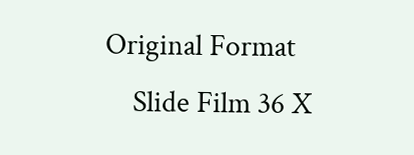Original Format
    Slide Film 36 X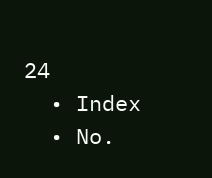24
  • Index
  • No.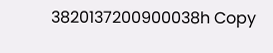3820137200900038h Copy